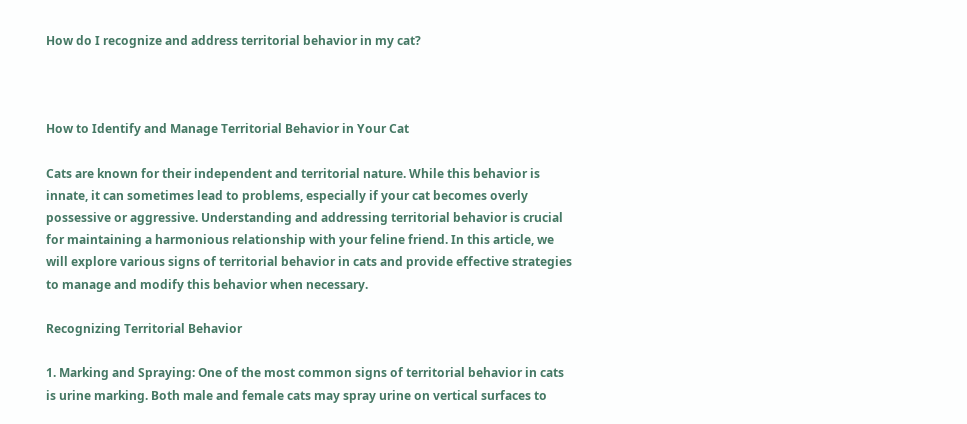How do I recognize and address territorial behavior in my cat?



How to Identify and Manage Territorial Behavior in Your Cat

Cats are known for their independent and territorial nature. While this behavior is innate, it can sometimes lead to problems, especially if your cat becomes overly possessive or aggressive. Understanding and addressing territorial behavior is crucial for maintaining a harmonious relationship with your feline friend. In this article, we will explore various signs of territorial behavior in cats and provide effective strategies to manage and modify this behavior when necessary.

Recognizing Territorial Behavior

1. Marking and Spraying: One of the most common signs of territorial behavior in cats is urine marking. Both male and female cats may spray urine on vertical surfaces to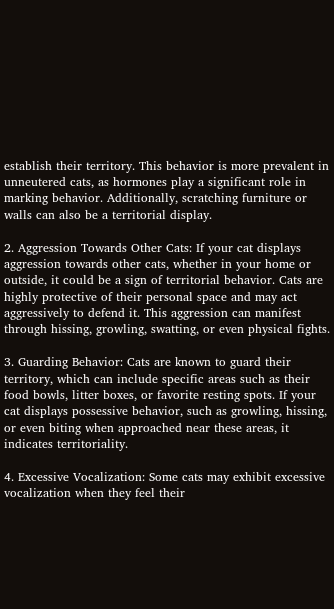establish their territory. This behavior is more prevalent in unneutered cats, as hormones play a significant role in marking behavior. Additionally, scratching furniture or walls can also be a territorial display.

2. Aggression Towards Other Cats: If your cat displays aggression towards other cats, whether in your home or outside, it could be a sign of territorial behavior. Cats are highly protective of their personal space and may act aggressively to defend it. This aggression can manifest through hissing, growling, swatting, or even physical fights.

3. Guarding Behavior: Cats are known to guard their territory, which can include specific areas such as their food bowls, litter boxes, or favorite resting spots. If your cat displays possessive behavior, such as growling, hissing, or even biting when approached near these areas, it indicates territoriality.

4. Excessive Vocalization: Some cats may exhibit excessive vocalization when they feel their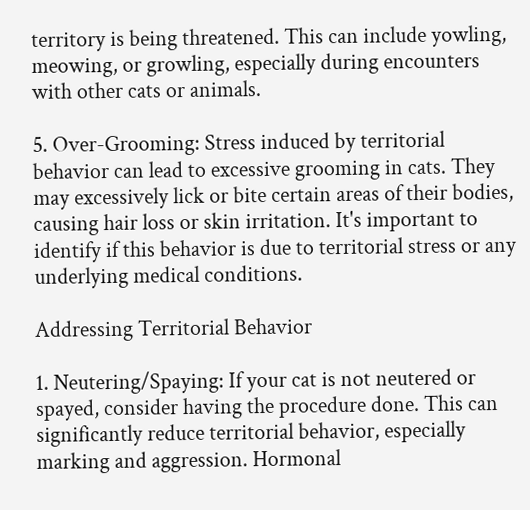territory is being threatened. This can include yowling, meowing, or growling, especially during encounters with other cats or animals.

5. Over-Grooming: Stress induced by territorial behavior can lead to excessive grooming in cats. They may excessively lick or bite certain areas of their bodies, causing hair loss or skin irritation. It's important to identify if this behavior is due to territorial stress or any underlying medical conditions.

Addressing Territorial Behavior

1. Neutering/Spaying: If your cat is not neutered or spayed, consider having the procedure done. This can significantly reduce territorial behavior, especially marking and aggression. Hormonal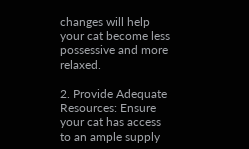changes will help your cat become less possessive and more relaxed.

2. Provide Adequate Resources: Ensure your cat has access to an ample supply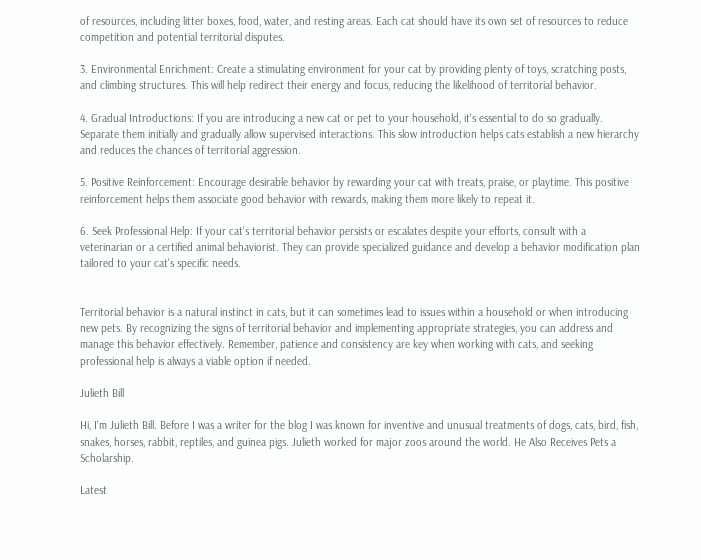of resources, including litter boxes, food, water, and resting areas. Each cat should have its own set of resources to reduce competition and potential territorial disputes.

3. Environmental Enrichment: Create a stimulating environment for your cat by providing plenty of toys, scratching posts, and climbing structures. This will help redirect their energy and focus, reducing the likelihood of territorial behavior.

4. Gradual Introductions: If you are introducing a new cat or pet to your household, it's essential to do so gradually. Separate them initially and gradually allow supervised interactions. This slow introduction helps cats establish a new hierarchy and reduces the chances of territorial aggression.

5. Positive Reinforcement: Encourage desirable behavior by rewarding your cat with treats, praise, or playtime. This positive reinforcement helps them associate good behavior with rewards, making them more likely to repeat it.

6. Seek Professional Help: If your cat's territorial behavior persists or escalates despite your efforts, consult with a veterinarian or a certified animal behaviorist. They can provide specialized guidance and develop a behavior modification plan tailored to your cat's specific needs.


Territorial behavior is a natural instinct in cats, but it can sometimes lead to issues within a household or when introducing new pets. By recognizing the signs of territorial behavior and implementing appropriate strategies, you can address and manage this behavior effectively. Remember, patience and consistency are key when working with cats, and seeking professional help is always a viable option if needed.

Julieth Bill

Hi, I'm Julieth Bill. Before I was a writer for the blog I was known for inventive and unusual treatments of dogs, cats, bird, fish, snakes, horses, rabbit, reptiles, and guinea pigs. Julieth worked for major zoos around the world. He Also Receives Pets a Scholarship.

Latest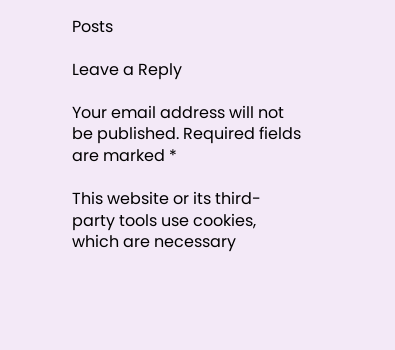Posts

Leave a Reply

Your email address will not be published. Required fields are marked *

This website or its third-party tools use cookies, which are necessary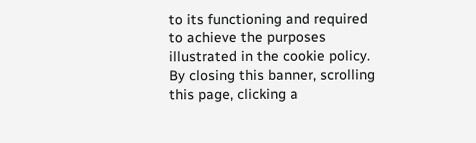to its functioning and required to achieve the purposes illustrated in the cookie policy. By closing this banner, scrolling this page, clicking a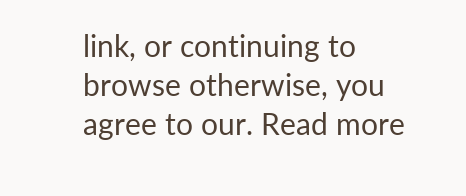link, or continuing to browse otherwise, you agree to our. Read more